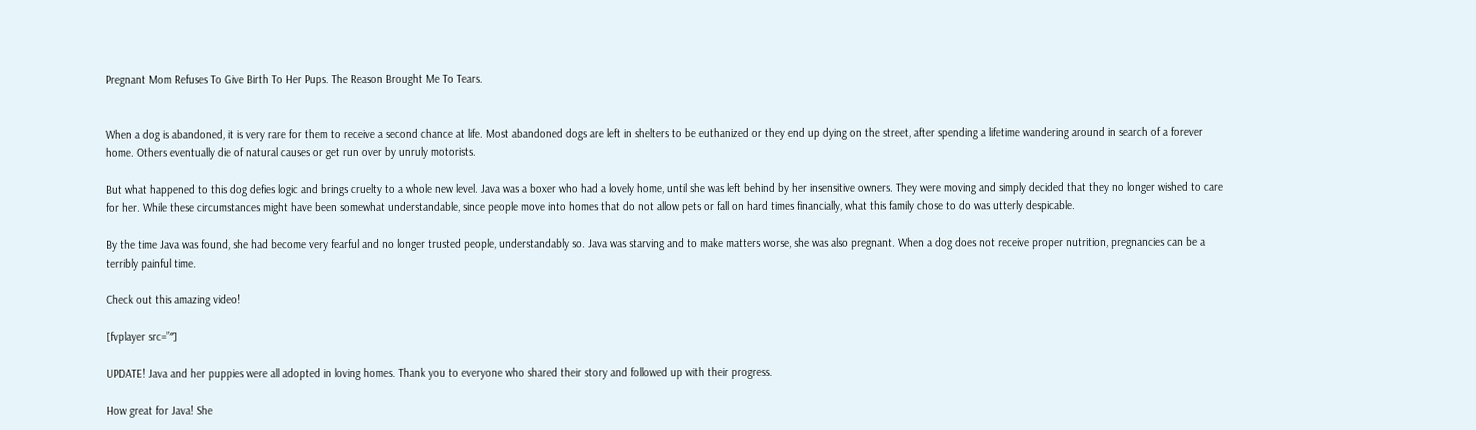Pregnant Mom Refuses To Give Birth To Her Pups. The Reason Brought Me To Tears.


When a dog is abandoned, it is very rare for them to receive a second chance at life. Most abandoned dogs are left in shelters to be euthanized or they end up dying on the street, after spending a lifetime wandering around in search of a forever home. Others eventually die of natural causes or get run over by unruly motorists.

But what happened to this dog defies logic and brings cruelty to a whole new level. Java was a boxer who had a lovely home, until she was left behind by her insensitive owners. They were moving and simply decided that they no longer wished to care for her. While these circumstances might have been somewhat understandable, since people move into homes that do not allow pets or fall on hard times financially, what this family chose to do was utterly despicable.

By the time Java was found, she had become very fearful and no longer trusted people, understandably so. Java was starving and to make matters worse, she was also pregnant. When a dog does not receive proper nutrition, pregnancies can be a terribly painful time.

Check out this amazing video!

[fvplayer src=”″]

UPDATE! Java and her puppies were all adopted in loving homes. Thank you to everyone who shared their story and followed up with their progress.

How great for Java! She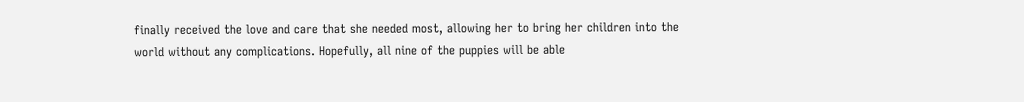finally received the love and care that she needed most, allowing her to bring her children into the world without any complications. Hopefully, all nine of the puppies will be able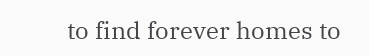to find forever homes to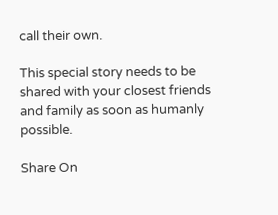call their own.

This special story needs to be shared with your closest friends and family as soon as humanly possible.

Share On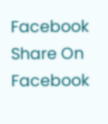Facebook
Share On Facebook